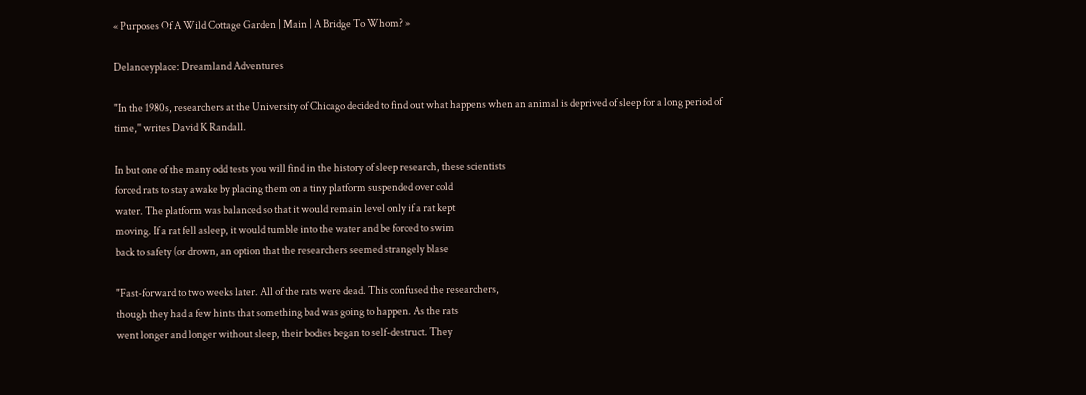« Purposes Of A Wild Cottage Garden | Main | A Bridge To Whom? »

Delanceyplace: Dreamland Adventures

"In the 1980s, researchers at the University of Chicago decided to find out what happens when an animal is deprived of sleep for a long period of time,'' writes David K Randall.

In but one of the many odd tests you will find in the history of sleep research, these scientists
forced rats to stay awake by placing them on a tiny platform suspended over cold
water. The platform was balanced so that it would remain level only if a rat kept
moving. If a rat fell asleep, it would tumble into the water and be forced to swim
back to safety (or drown, an option that the researchers seemed strangely blase

"Fast-forward to two weeks later. All of the rats were dead. This confused the researchers,
though they had a few hints that something bad was going to happen. As the rats
went longer and longer without sleep, their bodies began to self-destruct. They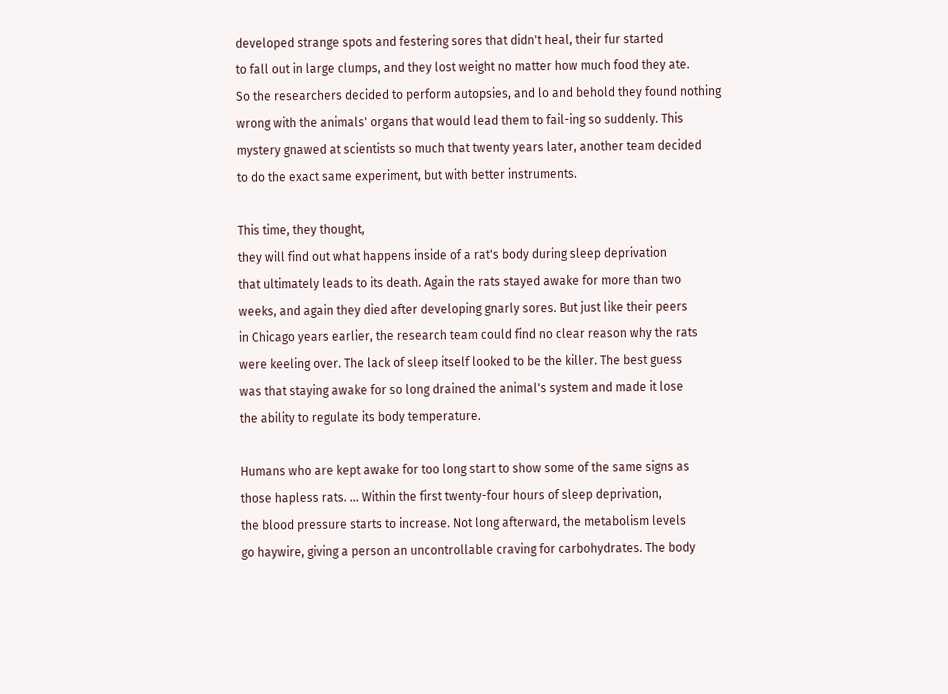developed strange spots and festering sores that didn't heal, their fur started
to fall out in large clumps, and they lost weight no matter how much food they ate.
So the researchers decided to perform autopsies, and lo and behold they found nothing
wrong with the animals' organs that would lead them to fail-ing so suddenly. This
mystery gnawed at scientists so much that twenty years later, another team decided
to do the exact same experiment, but with better instruments.

This time, they thought,
they will find out what happens inside of a rat's body during sleep deprivation
that ultimately leads to its death. Again the rats stayed awake for more than two
weeks, and again they died after developing gnarly sores. But just like their peers
in Chicago years earlier, the research team could find no clear reason why the rats
were keeling over. The lack of sleep itself looked to be the killer. The best guess
was that staying awake for so long drained the animal's system and made it lose
the ability to regulate its body temperature.

Humans who are kept awake for too long start to show some of the same signs as
those hapless rats. ... Within the first twenty-four hours of sleep deprivation,
the blood pressure starts to increase. Not long afterward, the metabolism levels
go haywire, giving a person an uncontrollable craving for carbohydrates. The body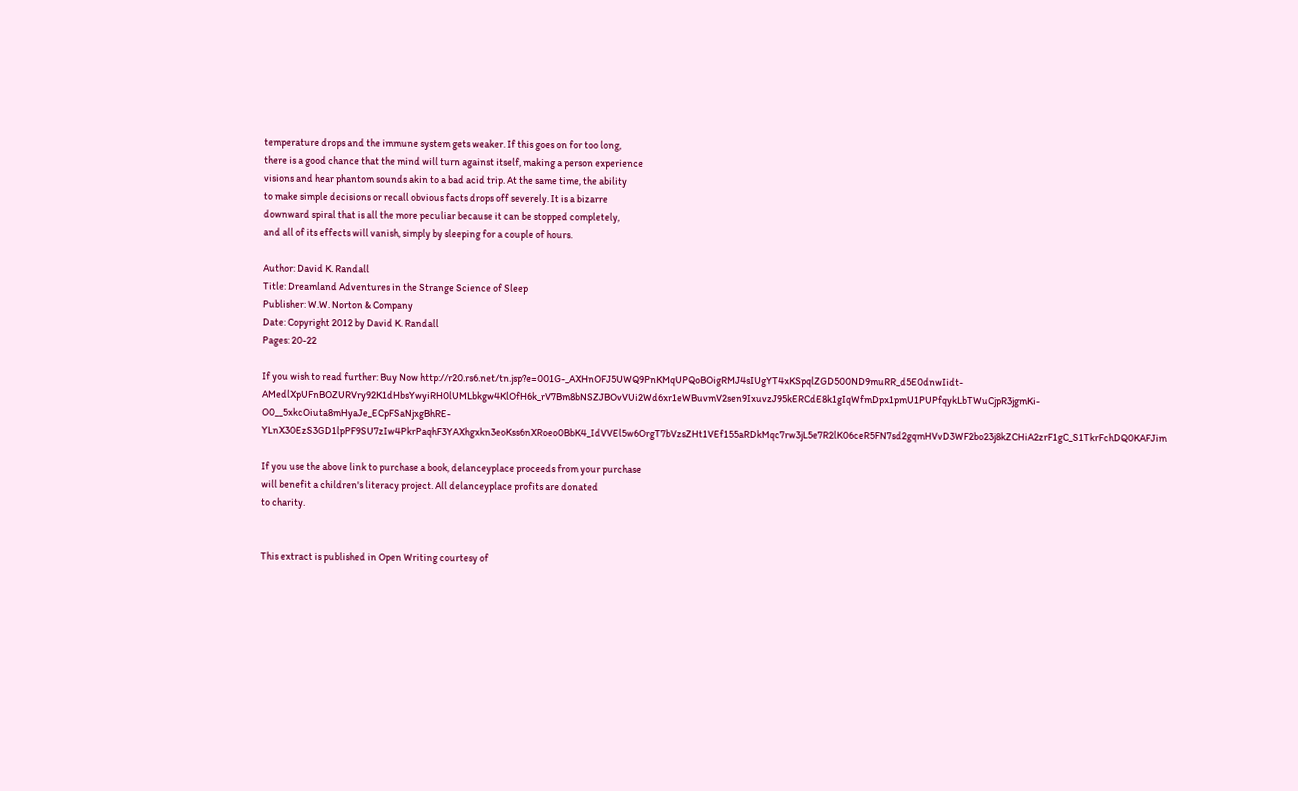temperature drops and the immune system gets weaker. If this goes on for too long,
there is a good chance that the mind will turn against itself, making a person experience
visions and hear phantom sounds akin to a bad acid trip. At the same time, the ability
to make simple decisions or recall obvious facts drops off severely. It is a bizarre
downward spiral that is all the more peculiar because it can be stopped completely,
and all of its effects will vanish, simply by sleeping for a couple of hours.

Author: David K. Randall
Title: Dreamland Adventures in the Strange Science of Sleep
Publisher: W.W. Norton & Company
Date: Copyright 2012 by David K. Randall
Pages: 20-22

If you wish to read further: Buy Now http://r20.rs6.net/tn.jsp?e=001G-_AXHnOFJ5UWQ9PnKMqUPQoBOigRMJ4sIUgYT4xKSpqlZGD500ND9muRR_d5E0dnwIidt-AMedlXpUFnBOZURVry92K1dHbsYwyiRH0lUMLbkgw4KlOfH6k_rV7Bm8bNSZJBOvVUi2Wd6xr1eWBuvmV2sen9IxuvzJ95kERCdE8k1gIqWfmDpx1pmU1PUPfqykLbTWuCjpR3jgmKi-O0__5xkcOiuta8mHyaJe_ECpFSaNjxgBhRE-YLnX30EzS3GD1lpPF9SU7zIw4PkrPaqhF3YAXhgxkn3eoKss6nXRoeo0BbK4_IdVVEl5w6OrgT7bVzsZHt1VEf155aRDkMqc7rw3jL5e7R2lK06ceR5FN7sd2gqmHVvD3WF2bo23j8kZCHiA2zrF1gC_S1TkrFchDQ0KAFJim

If you use the above link to purchase a book, delanceyplace proceeds from your purchase
will benefit a children's literacy project. All delanceyplace profits are donated
to charity.


This extract is published in Open Writing courtesy of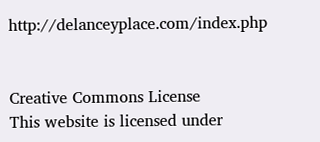http://delanceyplace.com/index.php


Creative Commons License
This website is licensed under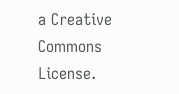a Creative Commons License.